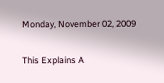Monday, November 02, 2009

This Explains A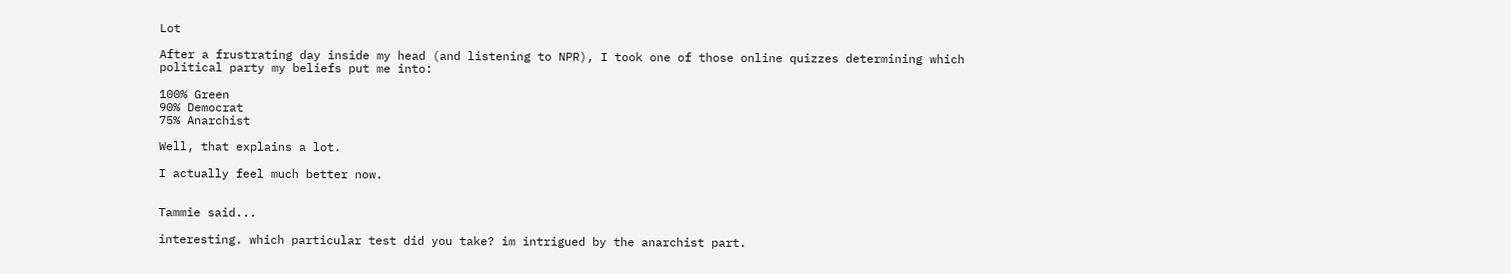Lot

After a frustrating day inside my head (and listening to NPR), I took one of those online quizzes determining which political party my beliefs put me into:

100% Green
90% Democrat
75% Anarchist

Well, that explains a lot.

I actually feel much better now.


Tammie said...

interesting. which particular test did you take? im intrigued by the anarchist part.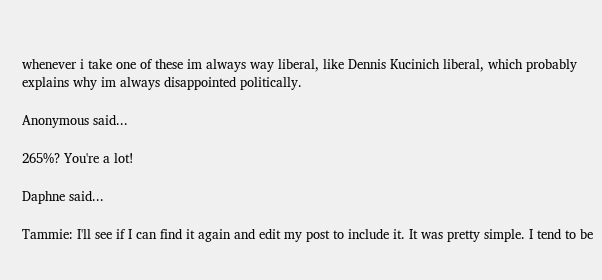whenever i take one of these im always way liberal, like Dennis Kucinich liberal, which probably explains why im always disappointed politically.

Anonymous said...

265%? You're a lot!

Daphne said...

Tammie: I'll see if I can find it again and edit my post to include it. It was pretty simple. I tend to be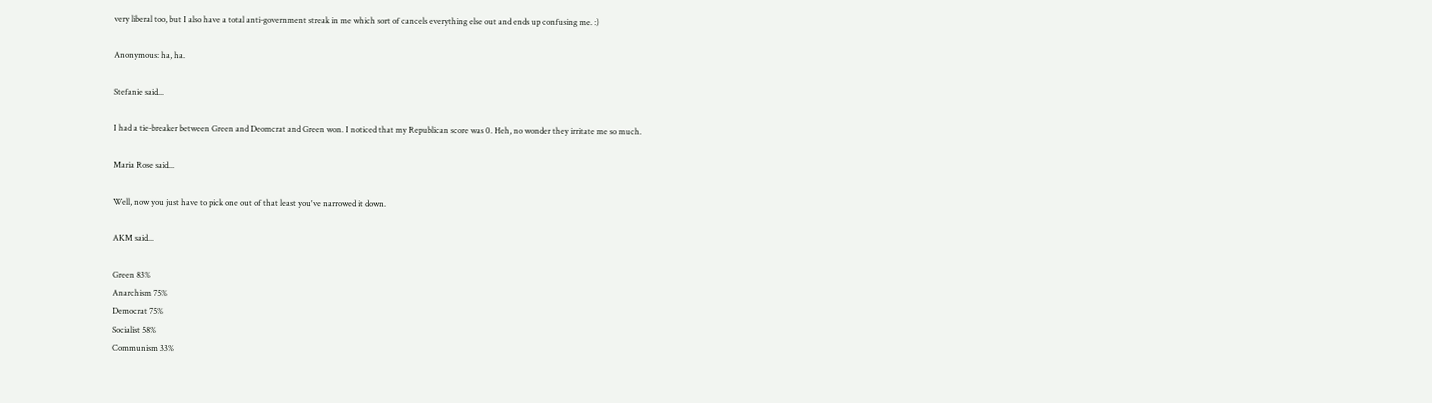very liberal too, but I also have a total anti-government streak in me which sort of cancels everything else out and ends up confusing me. :)

Anonymous: ha, ha.

Stefanie said...

I had a tie-breaker between Green and Deomcrat and Green won. I noticed that my Republican score was 0. Heh, no wonder they irritate me so much.

Maria Rose said...

Well, now you just have to pick one out of that least you've narrowed it down.

AKM said...

Green 83%
Anarchism 75%
Democrat 75%
Socialist 58%
Communism 33%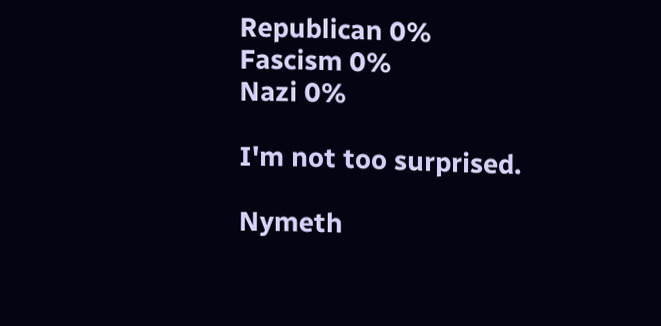Republican 0%
Fascism 0%
Nazi 0%

I'm not too surprised.

Nymeth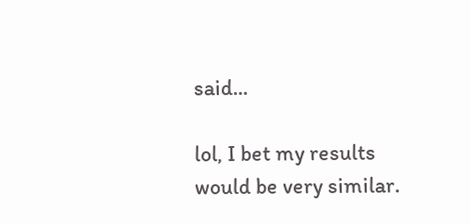said...

lol, I bet my results would be very similar.